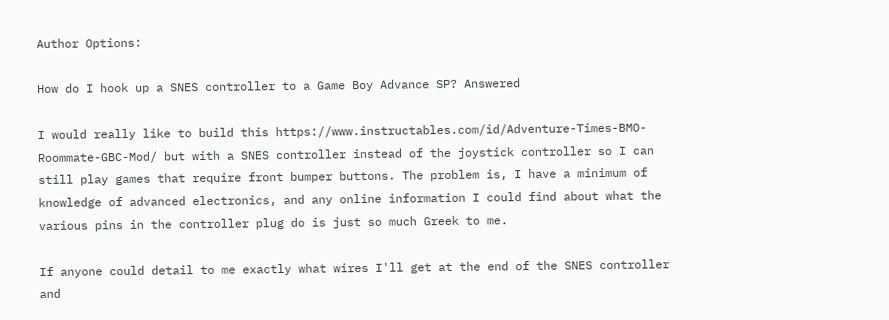Author Options:

How do I hook up a SNES controller to a Game Boy Advance SP? Answered

I would really like to build this https://www.instructables.com/id/Adventure-Times-BMO-Roommate-GBC-Mod/ but with a SNES controller instead of the joystick controller so I can still play games that require front bumper buttons. The problem is, I have a minimum of knowledge of advanced electronics, and any online information I could find about what the various pins in the controller plug do is just so much Greek to me.

If anyone could detail to me exactly what wires I'll get at the end of the SNES controller and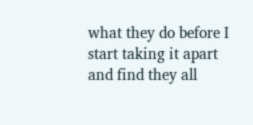what they do before I start taking it apart and find they all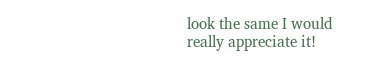look the same I would really appreciate it!